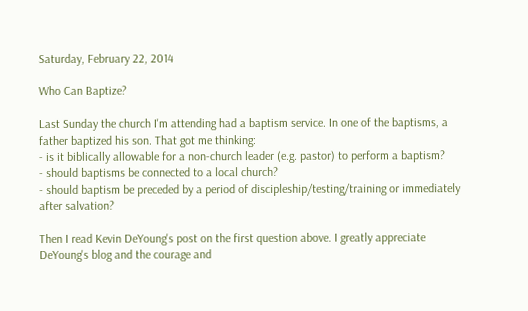Saturday, February 22, 2014

Who Can Baptize?

Last Sunday the church I'm attending had a baptism service. In one of the baptisms, a father baptized his son. That got me thinking:
- is it biblically allowable for a non-church leader (e.g. pastor) to perform a baptism?
- should baptisms be connected to a local church?
- should baptism be preceded by a period of discipleship/testing/training or immediately after salvation?

Then I read Kevin DeYoung's post on the first question above. I greatly appreciate DeYoung's blog and the courage and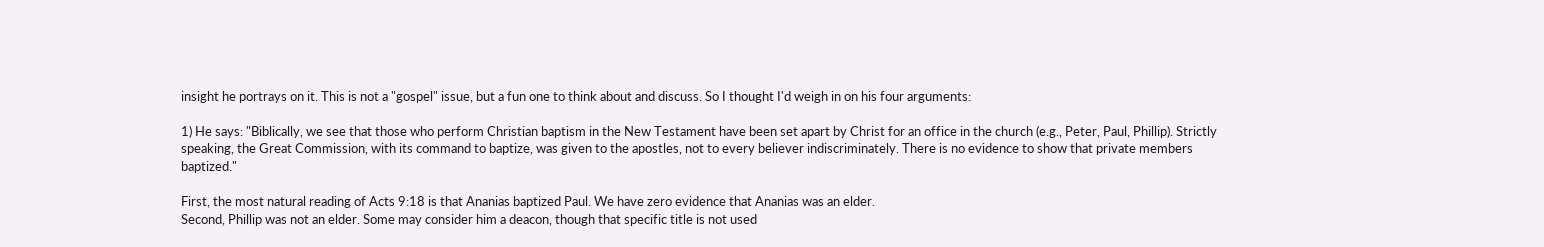insight he portrays on it. This is not a "gospel" issue, but a fun one to think about and discuss. So I thought I'd weigh in on his four arguments:

1) He says: "Biblically, we see that those who perform Christian baptism in the New Testament have been set apart by Christ for an office in the church (e.g., Peter, Paul, Phillip). Strictly speaking, the Great Commission, with its command to baptize, was given to the apostles, not to every believer indiscriminately. There is no evidence to show that private members baptized."

First, the most natural reading of Acts 9:18 is that Ananias baptized Paul. We have zero evidence that Ananias was an elder.
Second, Phillip was not an elder. Some may consider him a deacon, though that specific title is not used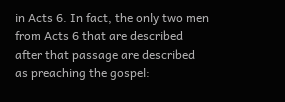in Acts 6. In fact, the only two men from Acts 6 that are described after that passage are described as preaching the gospel: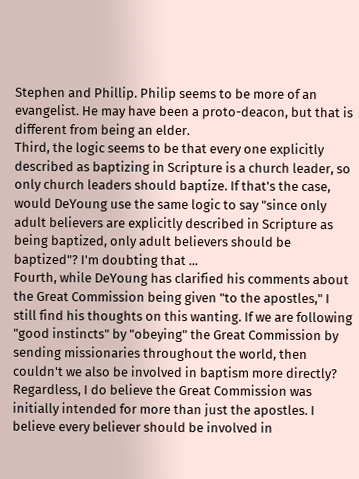Stephen and Phillip. Philip seems to be more of an evangelist. He may have been a proto-deacon, but that is different from being an elder.
Third, the logic seems to be that every one explicitly described as baptizing in Scripture is a church leader, so only church leaders should baptize. If that's the case, would DeYoung use the same logic to say "since only adult believers are explicitly described in Scripture as being baptized, only adult believers should be baptized"? I'm doubting that ...
Fourth, while DeYoung has clarified his comments about the Great Commission being given "to the apostles," I still find his thoughts on this wanting. If we are following "good instincts" by "obeying" the Great Commission by sending missionaries throughout the world, then couldn't we also be involved in baptism more directly? Regardless, I do believe the Great Commission was initially intended for more than just the apostles. I believe every believer should be involved in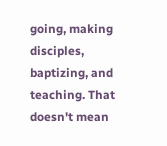going, making disciples, baptizing, and teaching. That doesn't mean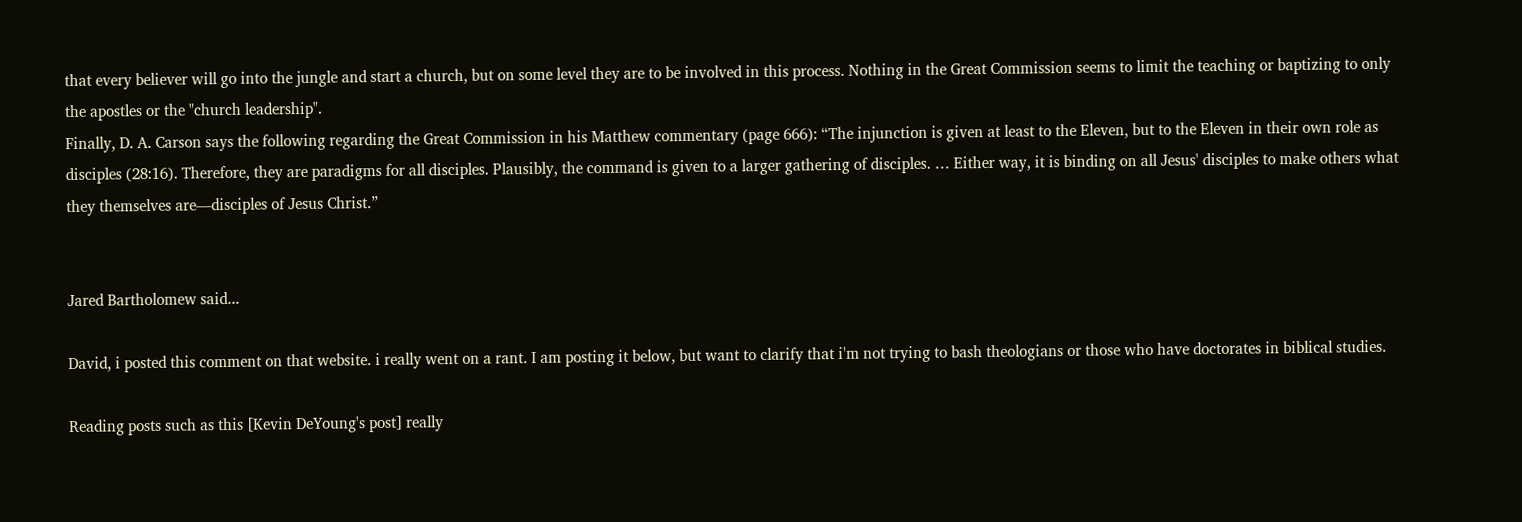that every believer will go into the jungle and start a church, but on some level they are to be involved in this process. Nothing in the Great Commission seems to limit the teaching or baptizing to only the apostles or the "church leadership".
Finally, D. A. Carson says the following regarding the Great Commission in his Matthew commentary (page 666): “The injunction is given at least to the Eleven, but to the Eleven in their own role as disciples (28:16). Therefore, they are paradigms for all disciples. Plausibly, the command is given to a larger gathering of disciples. … Either way, it is binding on all Jesus' disciples to make others what they themselves are—disciples of Jesus Christ.”


Jared Bartholomew said...

David, i posted this comment on that website. i really went on a rant. I am posting it below, but want to clarify that i'm not trying to bash theologians or those who have doctorates in biblical studies.

Reading posts such as this [Kevin DeYoung's post] really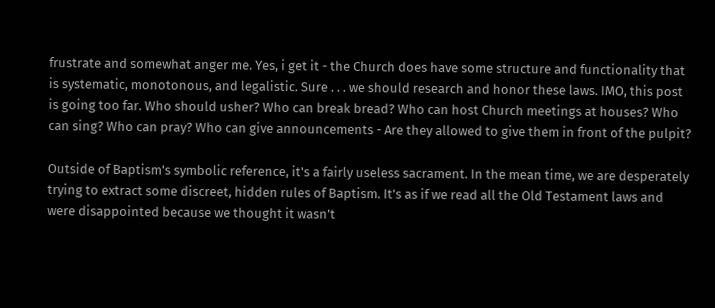frustrate and somewhat anger me. Yes, i get it - the Church does have some structure and functionality that is systematic, monotonous, and legalistic. Sure . . . we should research and honor these laws. IMO, this post is going too far. Who should usher? Who can break bread? Who can host Church meetings at houses? Who can sing? Who can pray? Who can give announcements - Are they allowed to give them in front of the pulpit?

Outside of Baptism's symbolic reference, it's a fairly useless sacrament. In the mean time, we are desperately trying to extract some discreet, hidden rules of Baptism. It's as if we read all the Old Testament laws and were disappointed because we thought it wasn't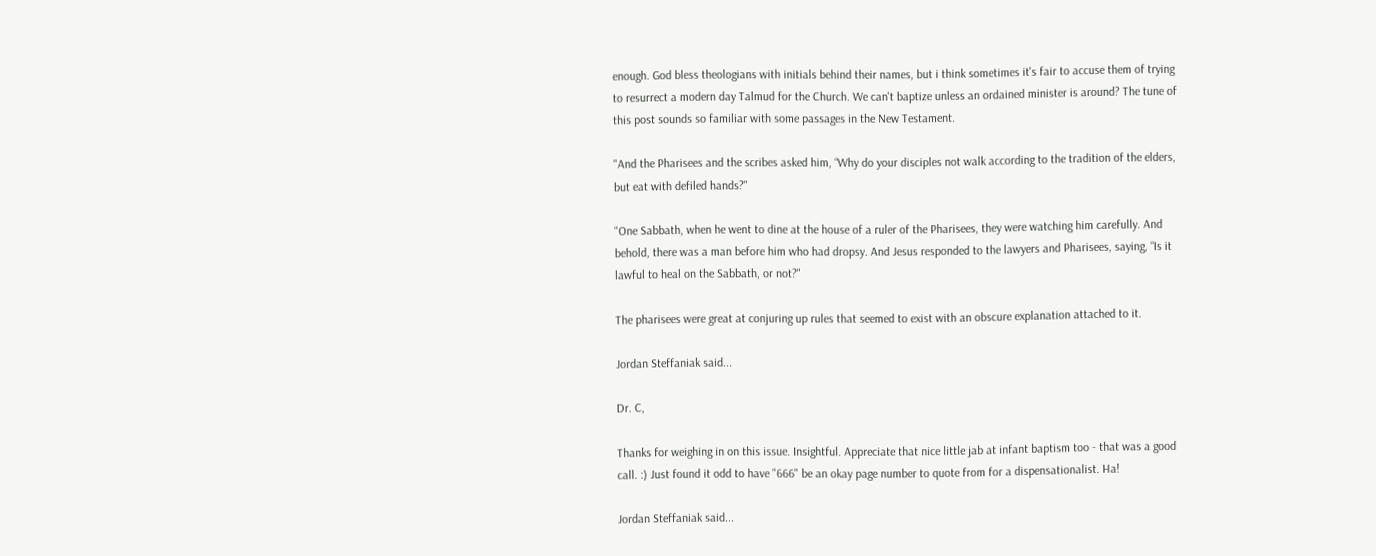enough. God bless theologians with initials behind their names, but i think sometimes it's fair to accuse them of trying to resurrect a modern day Talmud for the Church. We can't baptize unless an ordained minister is around? The tune of this post sounds so familiar with some passages in the New Testament.

"And the Pharisees and the scribes asked him, “Why do your disciples not walk according to the tradition of the elders, but eat with defiled hands?"

"One Sabbath, when he went to dine at the house of a ruler of the Pharisees, they were watching him carefully. And behold, there was a man before him who had dropsy. And Jesus responded to the lawyers and Pharisees, saying, “Is it lawful to heal on the Sabbath, or not?"

The pharisees were great at conjuring up rules that seemed to exist with an obscure explanation attached to it.

Jordan Steffaniak said...

Dr. C,

Thanks for weighing in on this issue. Insightful. Appreciate that nice little jab at infant baptism too - that was a good call. :) Just found it odd to have "666" be an okay page number to quote from for a dispensationalist. Ha!

Jordan Steffaniak said...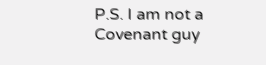P.S. I am not a Covenant guy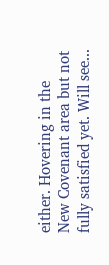either. Hovering in the New Covenant area but not fully satisfied yet. Will see...